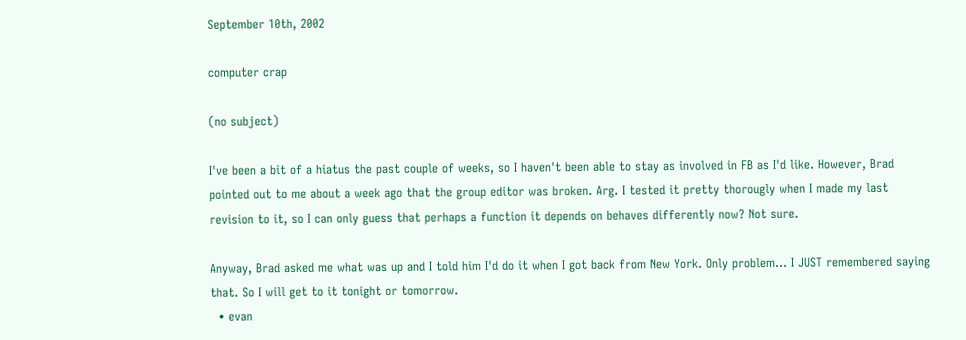September 10th, 2002

computer crap

(no subject)

I've been a bit of a hiatus the past couple of weeks, so I haven't been able to stay as involved in FB as I'd like. However, Brad pointed out to me about a week ago that the group editor was broken. Arg. I tested it pretty thorougly when I made my last revision to it, so I can only guess that perhaps a function it depends on behaves differently now? Not sure.

Anyway, Brad asked me what was up and I told him I'd do it when I got back from New York. Only problem... I JUST remembered saying that. So I will get to it tonight or tomorrow.
  • evan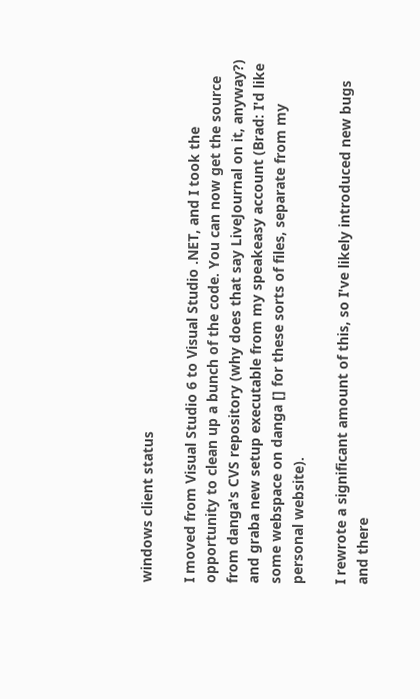windows client status

I moved from Visual Studio 6 to Visual Studio .NET, and I took the opportunity to clean up a bunch of the code. You can now get the source from danga's CVS repository (why does that say LiveJournal on it, anyway?) and graba new setup executable from my speakeasy account (Brad: I'd like some webspace on danga [] for these sorts of files, separate from my personal website).

I rewrote a significant amount of this, so I've likely introduced new bugs and there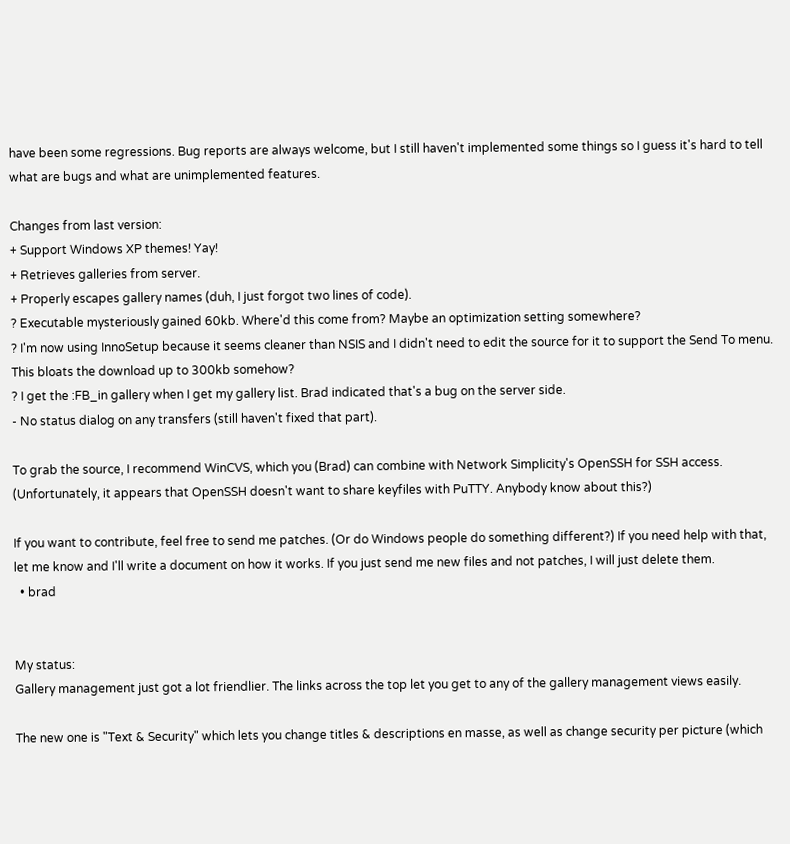have been some regressions. Bug reports are always welcome, but I still haven't implemented some things so I guess it's hard to tell what are bugs and what are unimplemented features.

Changes from last version:
+ Support Windows XP themes! Yay!
+ Retrieves galleries from server.
+ Properly escapes gallery names (duh, I just forgot two lines of code).
? Executable mysteriously gained 60kb. Where'd this come from? Maybe an optimization setting somewhere?
? I'm now using InnoSetup because it seems cleaner than NSIS and I didn't need to edit the source for it to support the Send To menu. This bloats the download up to 300kb somehow?
? I get the :FB_in gallery when I get my gallery list. Brad indicated that's a bug on the server side.
- No status dialog on any transfers (still haven't fixed that part).

To grab the source, I recommend WinCVS, which you (Brad) can combine with Network Simplicity's OpenSSH for SSH access. (Unfortunately, it appears that OpenSSH doesn't want to share keyfiles with PuTTY. Anybody know about this?)

If you want to contribute, feel free to send me patches. (Or do Windows people do something different?) If you need help with that, let me know and I'll write a document on how it works. If you just send me new files and not patches, I will just delete them.
  • brad


My status:
Gallery management just got a lot friendlier. The links across the top let you get to any of the gallery management views easily.

The new one is "Text & Security" which lets you change titles & descriptions en masse, as well as change security per picture (which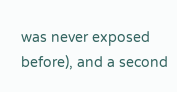was never exposed before), and a second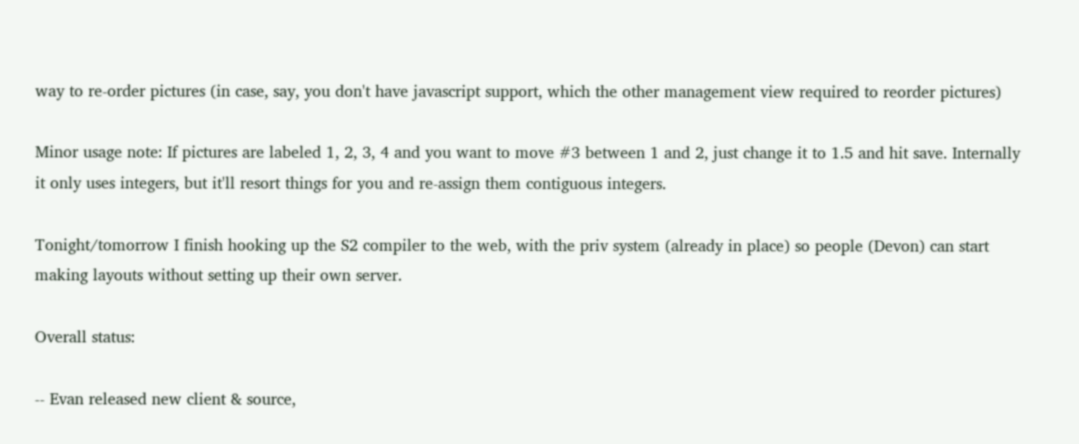way to re-order pictures (in case, say, you don't have javascript support, which the other management view required to reorder pictures)

Minor usage note: If pictures are labeled 1, 2, 3, 4 and you want to move #3 between 1 and 2, just change it to 1.5 and hit save. Internally it only uses integers, but it'll resort things for you and re-assign them contiguous integers.

Tonight/tomorrow I finish hooking up the S2 compiler to the web, with the priv system (already in place) so people (Devon) can start making layouts without setting up their own server.

Overall status:

-- Evan released new client & source,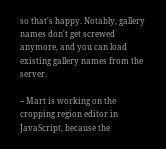so that's happy. Notably, gallery names don't get screwed anymore, and you can load existing gallery names from the server.

-- Mart is working on the cropping region editor in JavaScript, because the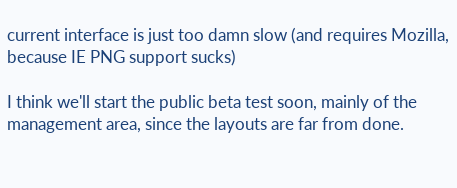current interface is just too damn slow (and requires Mozilla, because IE PNG support sucks)

I think we'll start the public beta test soon, mainly of the management area, since the layouts are far from done.